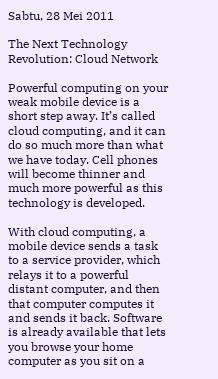Sabtu, 28 Mei 2011

The Next Technology Revolution: Cloud Network

Powerful computing on your weak mobile device is a short step away. It’s called cloud computing, and it can do so much more than what we have today. Cell phones will become thinner and much more powerful as this technology is developed.

With cloud computing, a mobile device sends a task to a service provider, which relays it to a powerful distant computer, and then that computer computes it and sends it back. Software is already available that lets you browse your home computer as you sit on a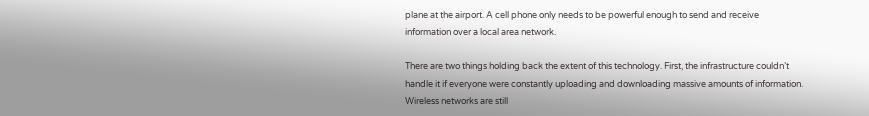plane at the airport. A cell phone only needs to be powerful enough to send and receive information over a local area network.

There are two things holding back the extent of this technology. First, the infrastructure couldn’t handle it if everyone were constantly uploading and downloading massive amounts of information. Wireless networks are still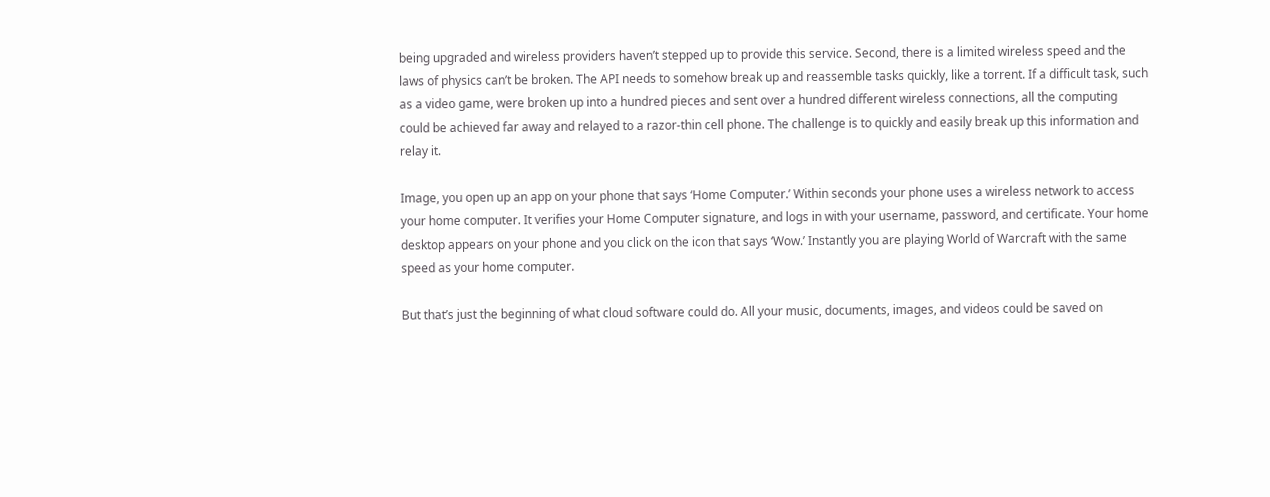being upgraded and wireless providers haven’t stepped up to provide this service. Second, there is a limited wireless speed and the laws of physics can’t be broken. The API needs to somehow break up and reassemble tasks quickly, like a torrent. If a difficult task, such as a video game, were broken up into a hundred pieces and sent over a hundred different wireless connections, all the computing could be achieved far away and relayed to a razor-thin cell phone. The challenge is to quickly and easily break up this information and relay it.

Image, you open up an app on your phone that says ‘Home Computer.’ Within seconds your phone uses a wireless network to access your home computer. It verifies your Home Computer signature, and logs in with your username, password, and certificate. Your home desktop appears on your phone and you click on the icon that says ‘Wow.’ Instantly you are playing World of Warcraft with the same speed as your home computer.

But that’s just the beginning of what cloud software could do. All your music, documents, images, and videos could be saved on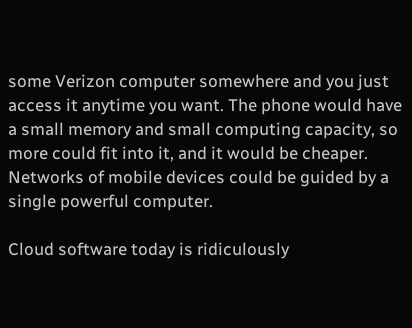some Verizon computer somewhere and you just access it anytime you want. The phone would have a small memory and small computing capacity, so more could fit into it, and it would be cheaper. Networks of mobile devices could be guided by a single powerful computer.

Cloud software today is ridiculously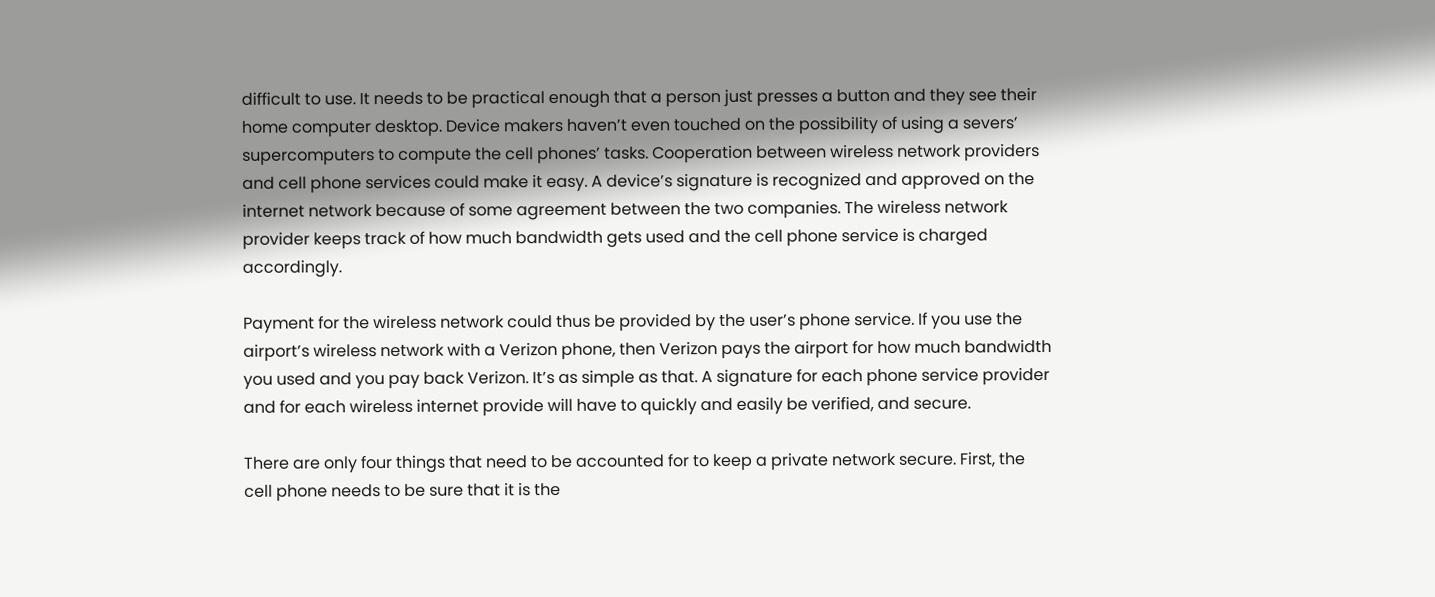difficult to use. It needs to be practical enough that a person just presses a button and they see their home computer desktop. Device makers haven’t even touched on the possibility of using a severs’ supercomputers to compute the cell phones’ tasks. Cooperation between wireless network providers and cell phone services could make it easy. A device’s signature is recognized and approved on the internet network because of some agreement between the two companies. The wireless network provider keeps track of how much bandwidth gets used and the cell phone service is charged accordingly.

Payment for the wireless network could thus be provided by the user’s phone service. If you use the airport’s wireless network with a Verizon phone, then Verizon pays the airport for how much bandwidth you used and you pay back Verizon. It’s as simple as that. A signature for each phone service provider and for each wireless internet provide will have to quickly and easily be verified, and secure.

There are only four things that need to be accounted for to keep a private network secure. First, the cell phone needs to be sure that it is the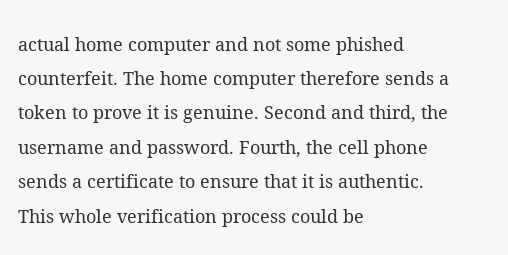actual home computer and not some phished counterfeit. The home computer therefore sends a token to prove it is genuine. Second and third, the username and password. Fourth, the cell phone sends a certificate to ensure that it is authentic. This whole verification process could be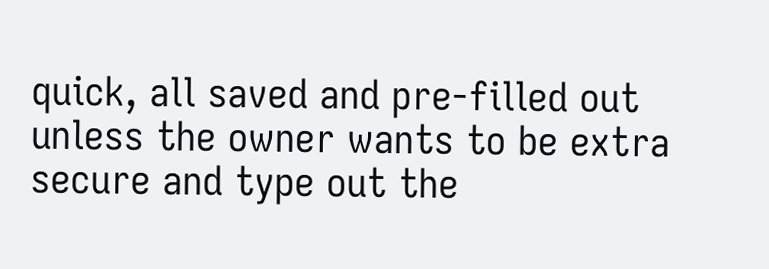quick, all saved and pre-filled out unless the owner wants to be extra secure and type out the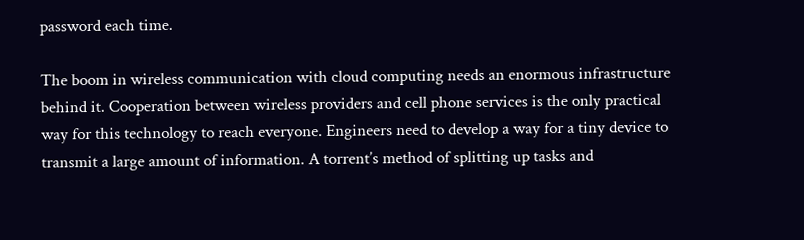password each time.

The boom in wireless communication with cloud computing needs an enormous infrastructure behind it. Cooperation between wireless providers and cell phone services is the only practical way for this technology to reach everyone. Engineers need to develop a way for a tiny device to transmit a large amount of information. A torrent’s method of splitting up tasks and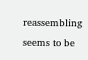reassembling seems to be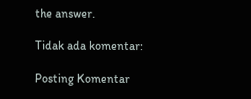the answer.

Tidak ada komentar:

Posting Komentar